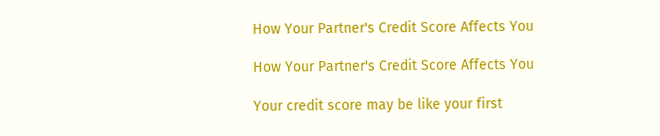How Your Partner's Credit Score Affects You

How Your Partner's Credit Score Affects You

Your credit score may be like your first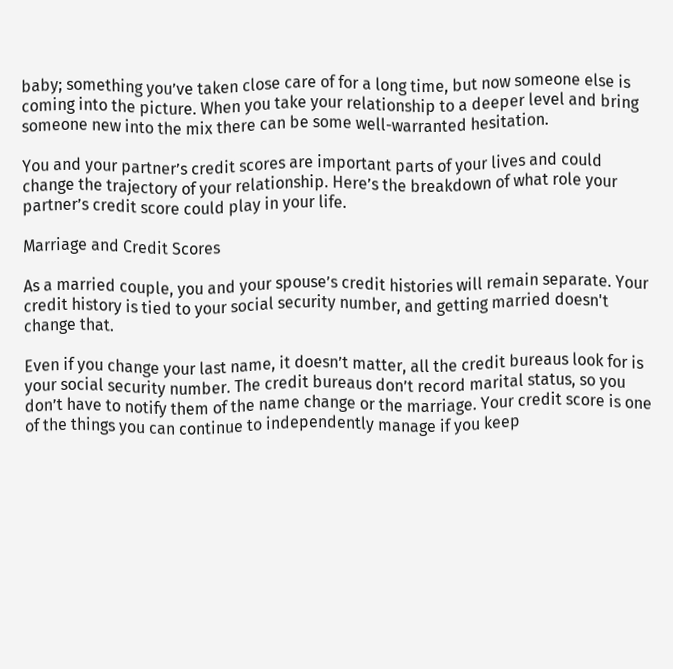baby; something you’ve taken close care of for a long time, but now someone else is coming into the picture. When you take your relationship to a deeper level and bring someone new into the mix there can be some well-warranted hesitation.

You and your partner’s credit scores are important parts of your lives and could change the trajectory of your relationship. Here’s the breakdown of what role your partner’s credit score could play in your life.

Marriage and Credit Scores

As a married couple, you and your spouse’s credit histories will remain separate. Your credit history is tied to your social security number, and getting married doesn't change that.

Even if you change your last name, it doesn’t matter, all the credit bureaus look for is your social security number. The credit bureaus don’t record marital status, so you don’t have to notify them of the name change or the marriage. Your credit score is one of the things you can continue to independently manage if you keep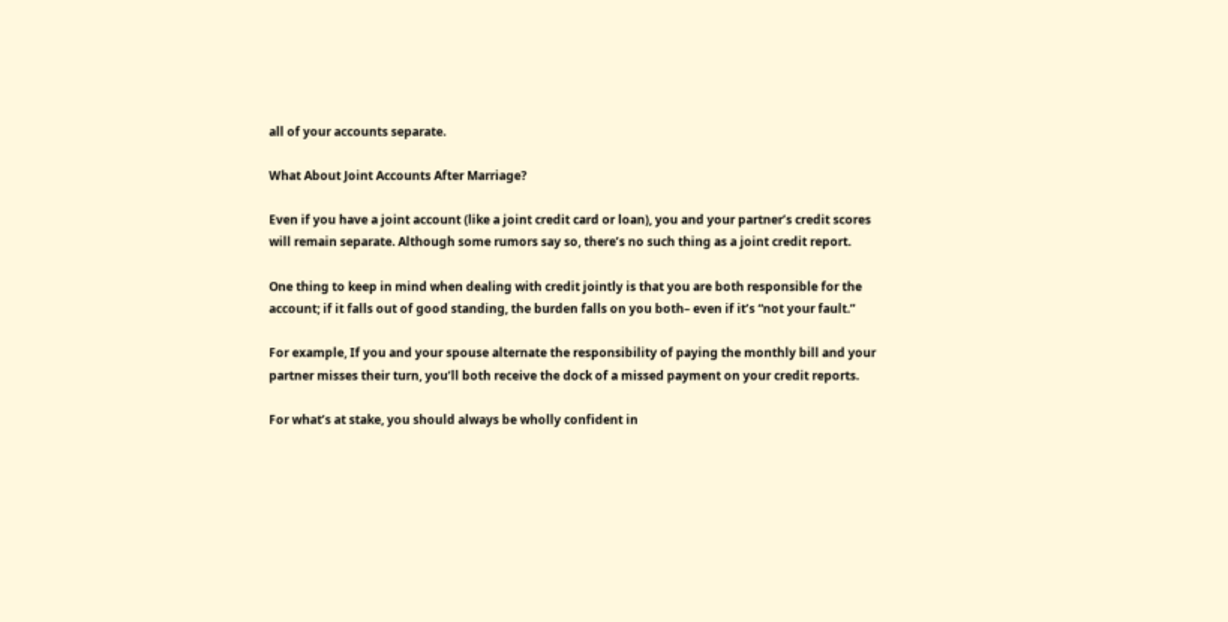all of your accounts separate.

What About Joint Accounts After Marriage?

Even if you have a joint account (like a joint credit card or loan), you and your partner’s credit scores will remain separate. Although some rumors say so, there’s no such thing as a joint credit report.

One thing to keep in mind when dealing with credit jointly is that you are both responsible for the account; if it falls out of good standing, the burden falls on you both– even if it’s “not your fault.”

For example, If you and your spouse alternate the responsibility of paying the monthly bill and your partner misses their turn, you’ll both receive the dock of a missed payment on your credit reports.

For what’s at stake, you should always be wholly confident in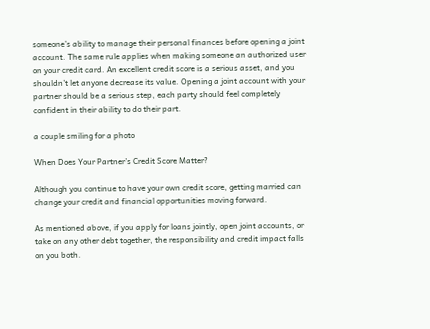someone’s ability to manage their personal finances before opening a joint account. The same rule applies when making someone an authorized user on your credit card. An excellent credit score is a serious asset, and you shouldn’t let anyone decrease its value. Opening a joint account with your partner should be a serious step, each party should feel completely confident in their ability to do their part.

a couple smiling for a photo

When Does Your Partner’s Credit Score Matter?

Although you continue to have your own credit score, getting married can change your credit and financial opportunities moving forward.

As mentioned above, if you apply for loans jointly, open joint accounts, or take on any other debt together, the responsibility and credit impact falls on you both.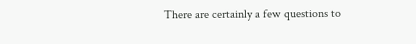There are certainly a few questions to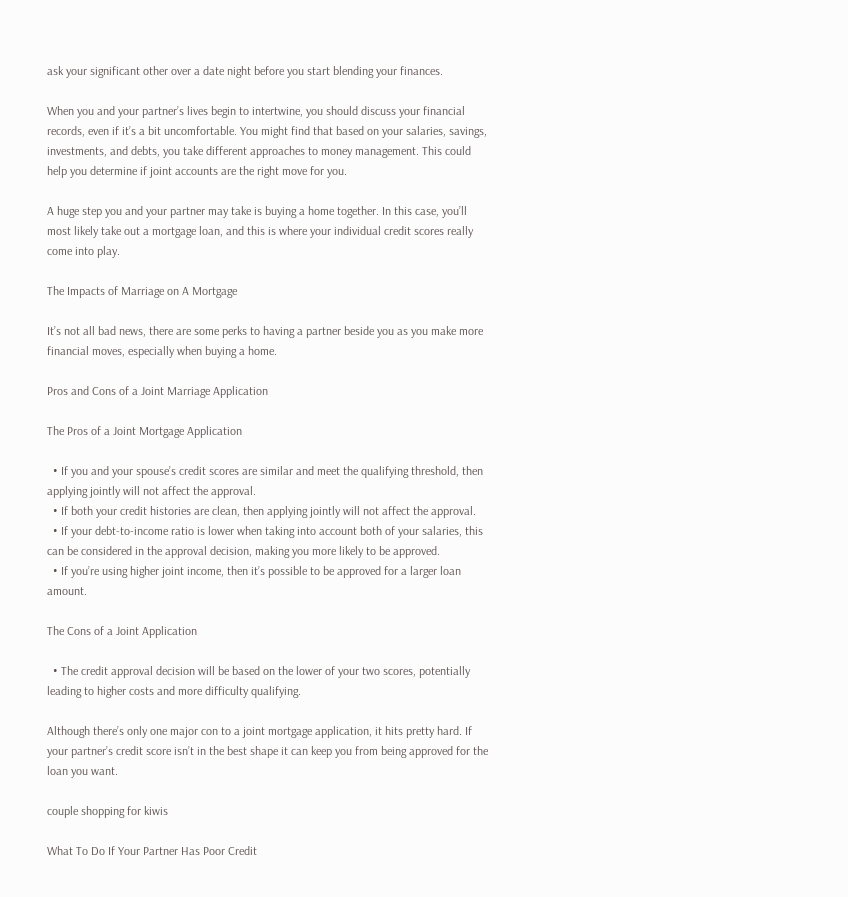ask your significant other over a date night before you start blending your finances.

When you and your partner’s lives begin to intertwine, you should discuss your financial records, even if it’s a bit uncomfortable. You might find that based on your salaries, savings, investments, and debts, you take different approaches to money management. This could help you determine if joint accounts are the right move for you.

A huge step you and your partner may take is buying a home together. In this case, you’ll most likely take out a mortgage loan, and this is where your individual credit scores really come into play.

The Impacts of Marriage on A Mortgage

It’s not all bad news, there are some perks to having a partner beside you as you make more financial moves, especially when buying a home.

Pros and Cons of a Joint Marriage Application

The Pros of a Joint Mortgage Application

  • If you and your spouse’s credit scores are similar and meet the qualifying threshold, then applying jointly will not affect the approval.
  • If both your credit histories are clean, then applying jointly will not affect the approval.
  • If your debt-to-income ratio is lower when taking into account both of your salaries, this can be considered in the approval decision, making you more likely to be approved.
  • If you’re using higher joint income, then it’s possible to be approved for a larger loan amount.

The Cons of a Joint Application

  • The credit approval decision will be based on the lower of your two scores, potentially leading to higher costs and more difficulty qualifying.

Although there’s only one major con to a joint mortgage application, it hits pretty hard. If your partner’s credit score isn’t in the best shape it can keep you from being approved for the loan you want.

couple shopping for kiwis

What To Do If Your Partner Has Poor Credit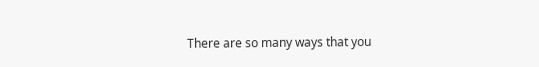There are so many ways that you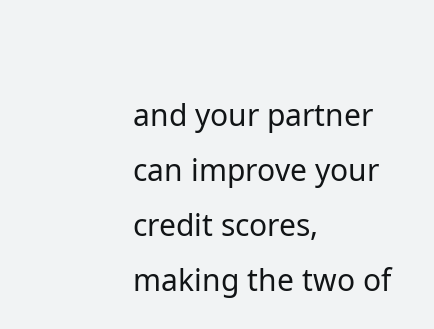and your partner can improve your credit scores, making the two of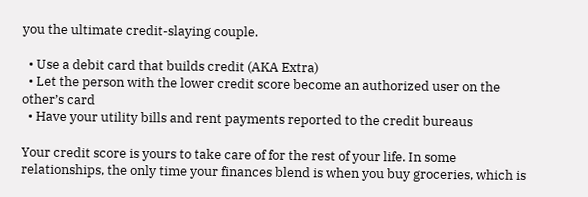you the ultimate credit-slaying couple.

  • Use a debit card that builds credit (AKA Extra)
  • Let the person with the lower credit score become an authorized user on the other’s card
  • Have your utility bills and rent payments reported to the credit bureaus

Your credit score is yours to take care of for the rest of your life. In some relationships, the only time your finances blend is when you buy groceries, which is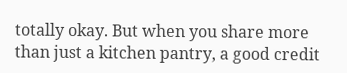totally okay. But when you share more than just a kitchen pantry, a good credit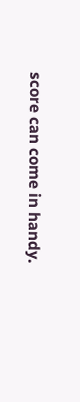score can come in handy.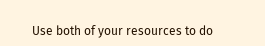Use both of your resources to do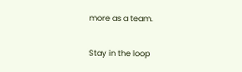more as a team.

Stay in the loop